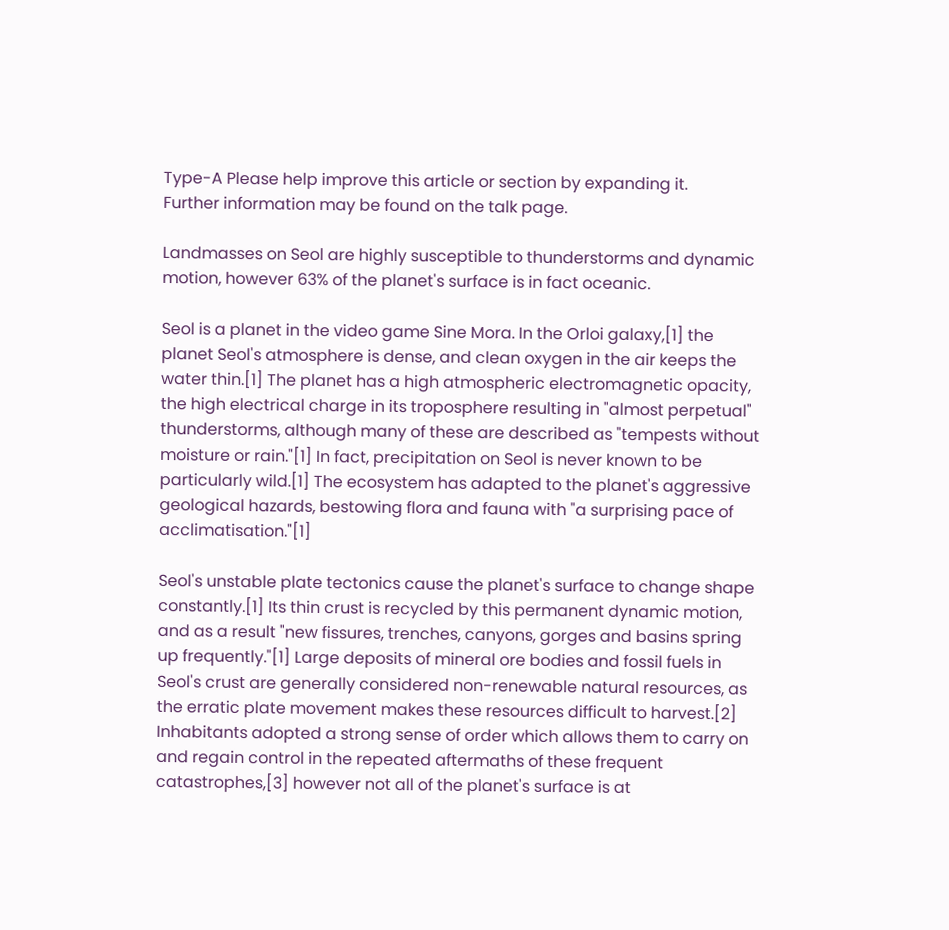Type-A Please help improve this article or section by expanding it.
Further information may be found on the talk page.

Landmasses on Seol are highly susceptible to thunderstorms and dynamic motion, however 63% of the planet's surface is in fact oceanic.

Seol is a planet in the video game Sine Mora. In the Orloi galaxy,[1] the planet Seol's atmosphere is dense, and clean oxygen in the air keeps the water thin.[1] The planet has a high atmospheric electromagnetic opacity, the high electrical charge in its troposphere resulting in "almost perpetual" thunderstorms, although many of these are described as "tempests without moisture or rain."[1] In fact, precipitation on Seol is never known to be particularly wild.[1] The ecosystem has adapted to the planet's aggressive geological hazards, bestowing flora and fauna with "a surprising pace of acclimatisation."[1]

Seol's unstable plate tectonics cause the planet's surface to change shape constantly.[1] Its thin crust is recycled by this permanent dynamic motion, and as a result "new fissures, trenches, canyons, gorges and basins spring up frequently."[1] Large deposits of mineral ore bodies and fossil fuels in Seol's crust are generally considered non-renewable natural resources, as the erratic plate movement makes these resources difficult to harvest.[2] Inhabitants adopted a strong sense of order which allows them to carry on and regain control in the repeated aftermaths of these frequent catastrophes,[3] however not all of the planet's surface is at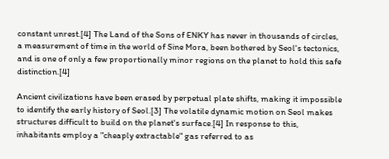constant unrest.[4] The Land of the Sons of ENKY has never in thousands of circles, a measurement of time in the world of Sine Mora, been bothered by Seol's tectonics, and is one of only a few proportionally minor regions on the planet to hold this safe distinction.[4]

Ancient civilizations have been erased by perpetual plate shifts, making it impossible to identify the early history of Seol.[3] The volatile dynamic motion on Seol makes structures difficult to build on the planet's surface.[4] In response to this, inhabitants employ a "cheaply extractable" gas referred to as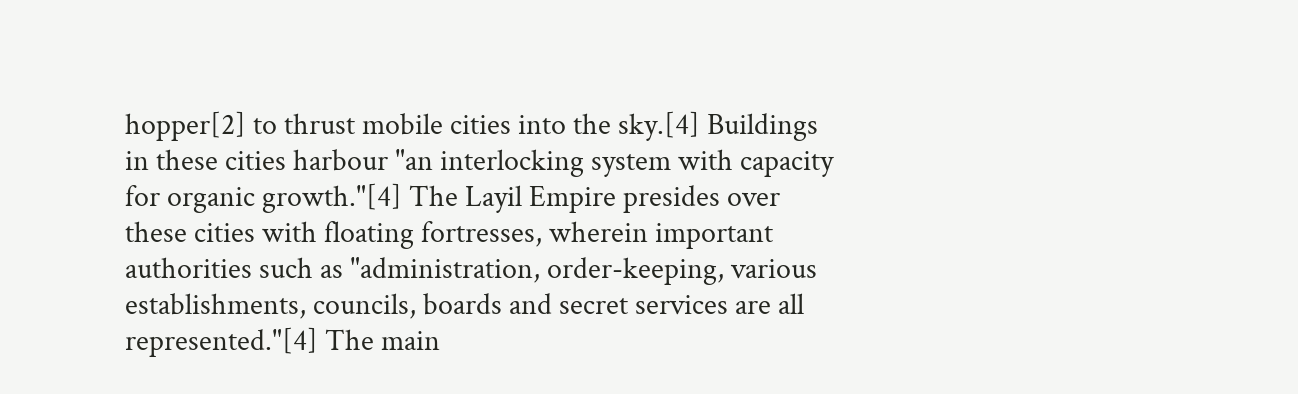hopper[2] to thrust mobile cities into the sky.[4] Buildings in these cities harbour "an interlocking system with capacity for organic growth."[4] The Layil Empire presides over these cities with floating fortresses, wherein important authorities such as "administration, order-keeping, various establishments, councils, boards and secret services are all represented."[4] The main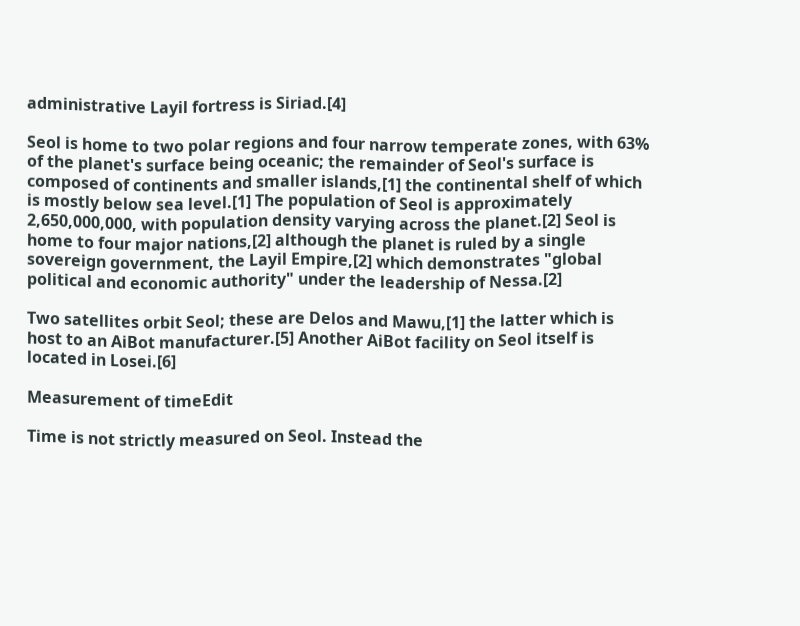administrative Layil fortress is Siriad.[4]

Seol is home to two polar regions and four narrow temperate zones, with 63% of the planet's surface being oceanic; the remainder of Seol's surface is composed of continents and smaller islands,[1] the continental shelf of which is mostly below sea level.[1] The population of Seol is approximately 2,650,000,000, with population density varying across the planet.[2] Seol is home to four major nations,[2] although the planet is ruled by a single sovereign government, the Layil Empire,[2] which demonstrates "global political and economic authority" under the leadership of Nessa.[2]

Two satellites orbit Seol; these are Delos and Mawu,[1] the latter which is host to an AiBot manufacturer.[5] Another AiBot facility on Seol itself is located in Losei.[6]

Measurement of timeEdit

Time is not strictly measured on Seol. Instead the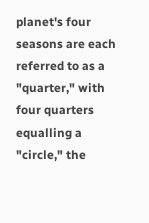planet's four seasons are each referred to as a "quarter," with four quarters equalling a "circle," the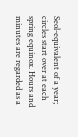Seol-equivalent of a year; circles start over at each spring equinox. Hours and minutes are regarded as a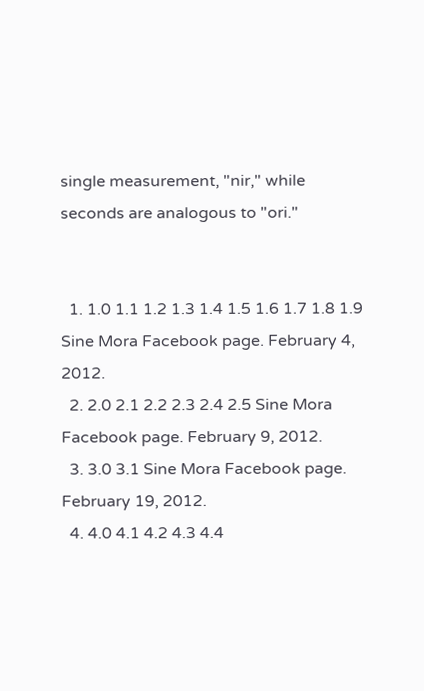single measurement, "nir," while seconds are analogous to "ori."


  1. 1.0 1.1 1.2 1.3 1.4 1.5 1.6 1.7 1.8 1.9 Sine Mora Facebook page. February 4, 2012.
  2. 2.0 2.1 2.2 2.3 2.4 2.5 Sine Mora Facebook page. February 9, 2012.
  3. 3.0 3.1 Sine Mora Facebook page. February 19, 2012.
  4. 4.0 4.1 4.2 4.3 4.4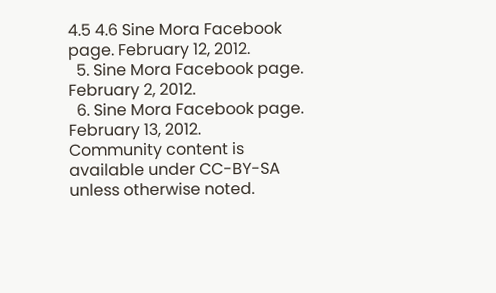4.5 4.6 Sine Mora Facebook page. February 12, 2012.
  5. Sine Mora Facebook page. February 2, 2012.
  6. Sine Mora Facebook page. February 13, 2012.
Community content is available under CC-BY-SA unless otherwise noted.